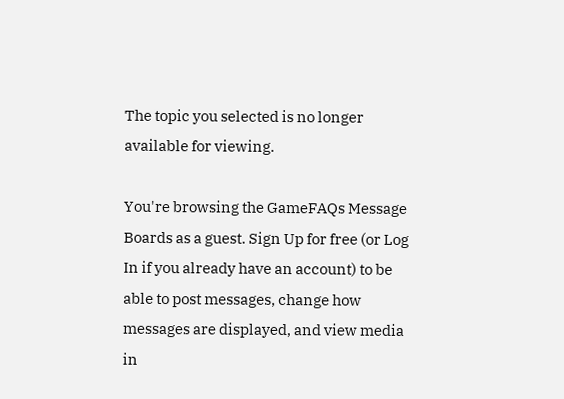The topic you selected is no longer available for viewing.

You're browsing the GameFAQs Message Boards as a guest. Sign Up for free (or Log In if you already have an account) to be able to post messages, change how messages are displayed, and view media in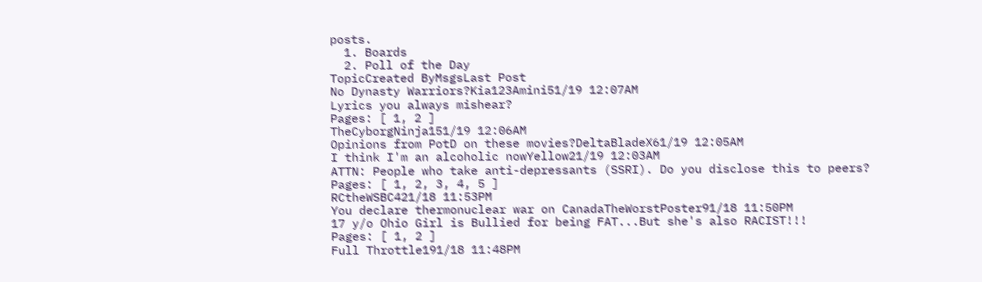posts.
  1. Boards
  2. Poll of the Day
TopicCreated ByMsgsLast Post
No Dynasty Warriors?Kia123Amini51/19 12:07AM
Lyrics you always mishear?
Pages: [ 1, 2 ]
TheCyborgNinja151/19 12:06AM
Opinions from PotD on these movies?DeltaBladeX61/19 12:05AM
I think I'm an alcoholic nowYellow21/19 12:03AM
ATTN: People who take anti-depressants (SSRI). Do you disclose this to peers?
Pages: [ 1, 2, 3, 4, 5 ]
RCtheWSBC421/18 11:53PM
You declare thermonuclear war on CanadaTheWorstPoster91/18 11:50PM
17 y/o Ohio Girl is Bullied for being FAT...But she's also RACIST!!!
Pages: [ 1, 2 ]
Full Throttle191/18 11:48PM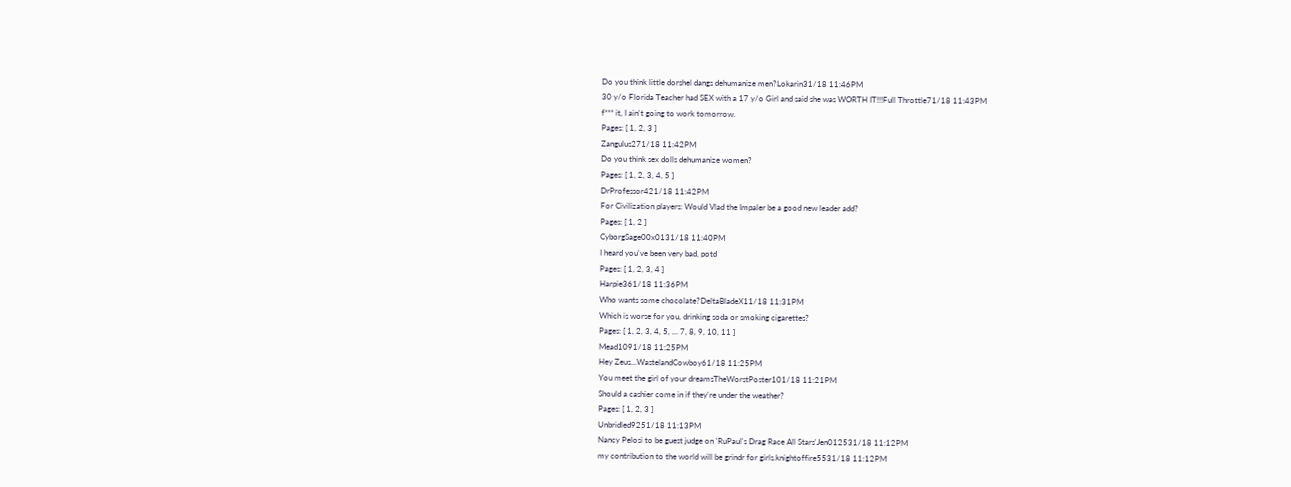Do you think little dorshel dangs dehumanize men?Lokarin31/18 11:46PM
30 y/o Florida Teacher had SEX with a 17 y/o Girl and said she was WORTH IT!!!Full Throttle71/18 11:43PM
f*** it, I ain't going to work tomorrow.
Pages: [ 1, 2, 3 ]
Zangulus271/18 11:42PM
Do you think sex dolls dehumanize women?
Pages: [ 1, 2, 3, 4, 5 ]
DrProfessor421/18 11:42PM
For Civilization players: Would Vlad the Impaler be a good new leader add?
Pages: [ 1, 2 ]
CyborgSage00x0131/18 11:40PM
I heard you've been very bad, potd
Pages: [ 1, 2, 3, 4 ]
Harpie361/18 11:36PM
Who wants some chocolate?DeltaBladeX11/18 11:31PM
Which is worse for you, drinking soda or smoking cigarettes?
Pages: [ 1, 2, 3, 4, 5, ... 7, 8, 9, 10, 11 ]
Mead1091/18 11:25PM
Hey Zeus...WastelandCowboy61/18 11:25PM
You meet the girl of your dreamsTheWorstPoster101/18 11:21PM
Should a cashier come in if they're under the weather?
Pages: [ 1, 2, 3 ]
Unbridled9251/18 11:13PM
Nancy Pelosi to be guest judge on 'RuPaul's Drag Race All Stars'Jen012531/18 11:12PM
my contribution to the world will be grindr for girls.knightoffire5531/18 11:12PM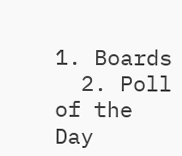1. Boards
  2. Poll of the Day